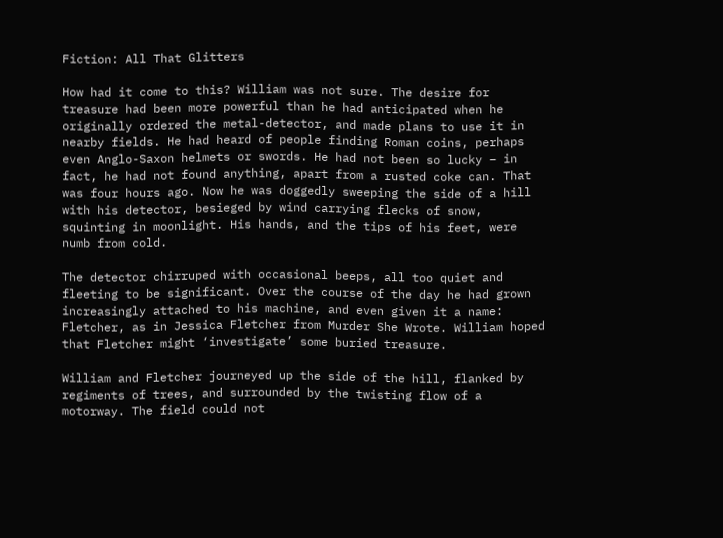Fiction: All That Glitters

How had it come to this? William was not sure. The desire for treasure had been more powerful than he had anticipated when he originally ordered the metal-detector, and made plans to use it in nearby fields. He had heard of people finding Roman coins, perhaps even Anglo-Saxon helmets or swords. He had not been so lucky – in fact, he had not found anything, apart from a rusted coke can. That was four hours ago. Now he was doggedly sweeping the side of a hill with his detector, besieged by wind carrying flecks of snow, squinting in moonlight. His hands, and the tips of his feet, were numb from cold.

The detector chirruped with occasional beeps, all too quiet and fleeting to be significant. Over the course of the day he had grown increasingly attached to his machine, and even given it a name: Fletcher, as in Jessica Fletcher from Murder She Wrote. William hoped that Fletcher might ‘investigate’ some buried treasure.

William and Fletcher journeyed up the side of the hill, flanked by regiments of trees, and surrounded by the twisting flow of a motorway. The field could not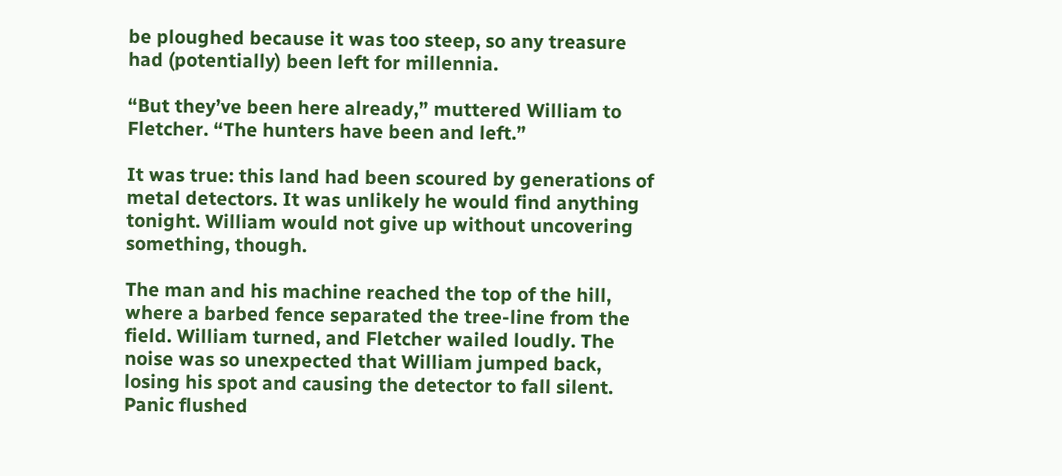be ploughed because it was too steep, so any treasure had (potentially) been left for millennia.

“But they’ve been here already,” muttered William to Fletcher. “The hunters have been and left.”

It was true: this land had been scoured by generations of metal detectors. It was unlikely he would find anything tonight. William would not give up without uncovering something, though.

The man and his machine reached the top of the hill, where a barbed fence separated the tree-line from the field. William turned, and Fletcher wailed loudly. The noise was so unexpected that William jumped back, losing his spot and causing the detector to fall silent. Panic flushed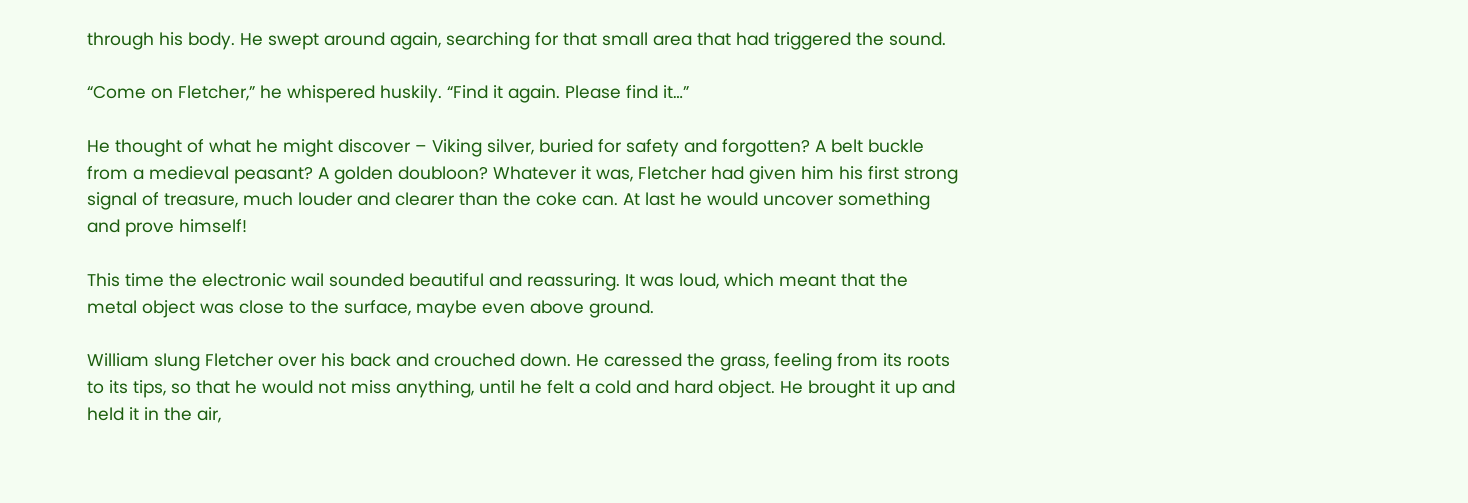through his body. He swept around again, searching for that small area that had triggered the sound.

“Come on Fletcher,” he whispered huskily. “Find it again. Please find it…”

He thought of what he might discover – Viking silver, buried for safety and forgotten? A belt buckle from a medieval peasant? A golden doubloon? Whatever it was, Fletcher had given him his first strong signal of treasure, much louder and clearer than the coke can. At last he would uncover something and prove himself!

This time the electronic wail sounded beautiful and reassuring. It was loud, which meant that the metal object was close to the surface, maybe even above ground.

William slung Fletcher over his back and crouched down. He caressed the grass, feeling from its roots to its tips, so that he would not miss anything, until he felt a cold and hard object. He brought it up and held it in the air,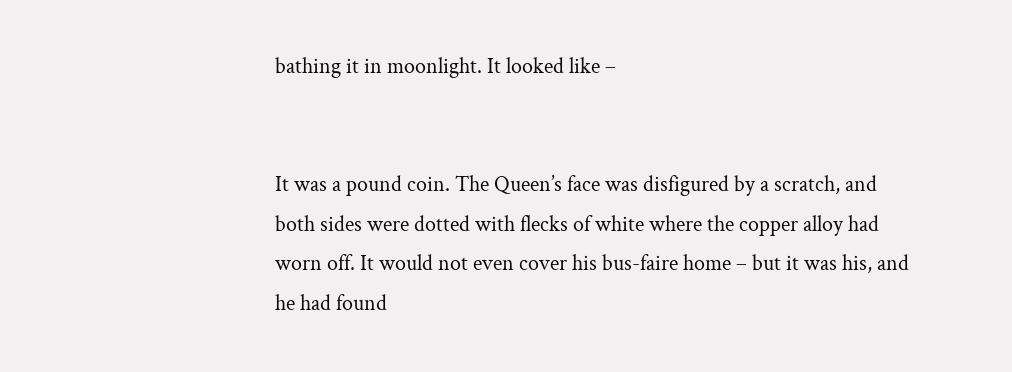bathing it in moonlight. It looked like –


It was a pound coin. The Queen’s face was disfigured by a scratch, and both sides were dotted with flecks of white where the copper alloy had worn off. It would not even cover his bus-faire home – but it was his, and he had found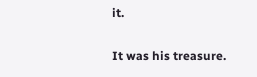it.

It was his treasure.